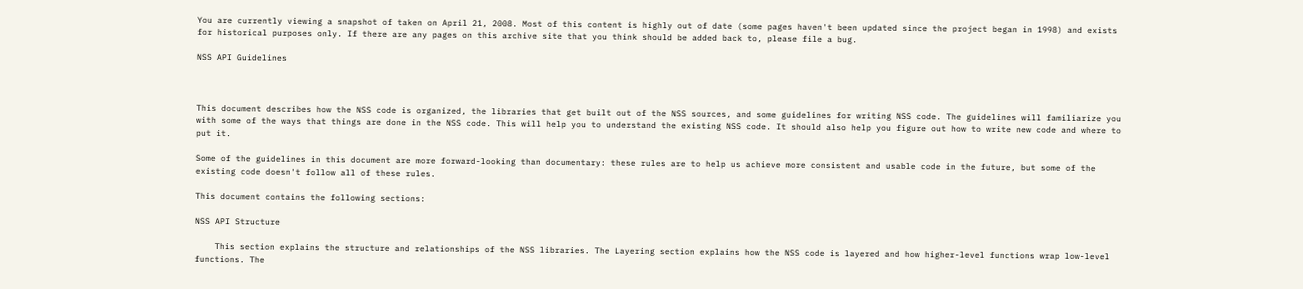You are currently viewing a snapshot of taken on April 21, 2008. Most of this content is highly out of date (some pages haven't been updated since the project began in 1998) and exists for historical purposes only. If there are any pages on this archive site that you think should be added back to, please file a bug.

NSS API Guidelines



This document describes how the NSS code is organized, the libraries that get built out of the NSS sources, and some guidelines for writing NSS code. The guidelines will familiarize you with some of the ways that things are done in the NSS code. This will help you to understand the existing NSS code. It should also help you figure out how to write new code and where to put it.

Some of the guidelines in this document are more forward-looking than documentary: these rules are to help us achieve more consistent and usable code in the future, but some of the existing code doesn't follow all of these rules.

This document contains the following sections:

NSS API Structure

    This section explains the structure and relationships of the NSS libraries. The Layering section explains how the NSS code is layered and how higher-level functions wrap low-level functions. The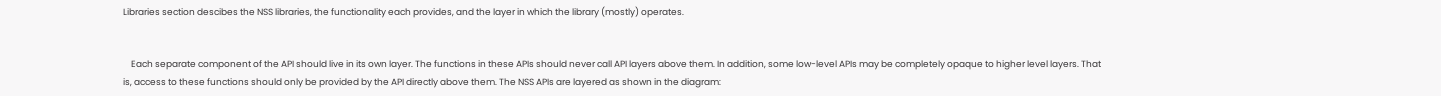Libraries section descibes the NSS libraries, the functionality each provides, and the layer in which the library (mostly) operates.


    Each separate component of the API should live in its own layer. The functions in these APIs should never call API layers above them. In addition, some low-level APIs may be completely opaque to higher level layers. That is, access to these functions should only be provided by the API directly above them. The NSS APIs are layered as shown in the diagram: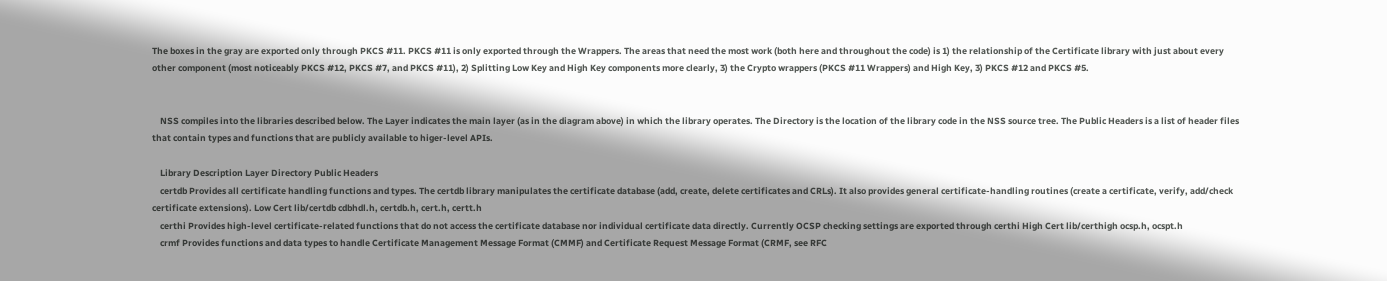The boxes in the gray are exported only through PKCS #11. PKCS #11 is only exported through the Wrappers. The areas that need the most work (both here and throughout the code) is 1) the relationship of the Certificate library with just about every other component (most noticeably PKCS #12, PKCS #7, and PKCS #11), 2) Splitting Low Key and High Key components more clearly, 3) the Crypto wrappers (PKCS #11 Wrappers) and High Key, 3) PKCS #12 and PKCS #5.


    NSS compiles into the libraries described below. The Layer indicates the main layer (as in the diagram above) in which the library operates. The Directory is the location of the library code in the NSS source tree. The Public Headers is a list of header files that contain types and functions that are publicly available to higer-level APIs.

    Library Description Layer Directory Public Headers
    certdb Provides all certificate handling functions and types. The certdb library manipulates the certificate database (add, create, delete certificates and CRLs). It also provides general certificate-handling routines (create a certificate, verify, add/check certificate extensions). Low Cert lib/certdb cdbhdl.h, certdb.h, cert.h, certt.h
    certhi Provides high-level certificate-related functions that do not access the certificate database nor individual certificate data directly. Currently OCSP checking settings are exported through certhi High Cert lib/certhigh ocsp.h, ocspt.h
    crmf Provides functions and data types to handle Certificate Management Message Format (CMMF) and Certificate Request Message Format (CRMF, see RFC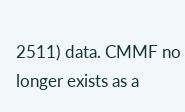2511) data. CMMF no longer exists as a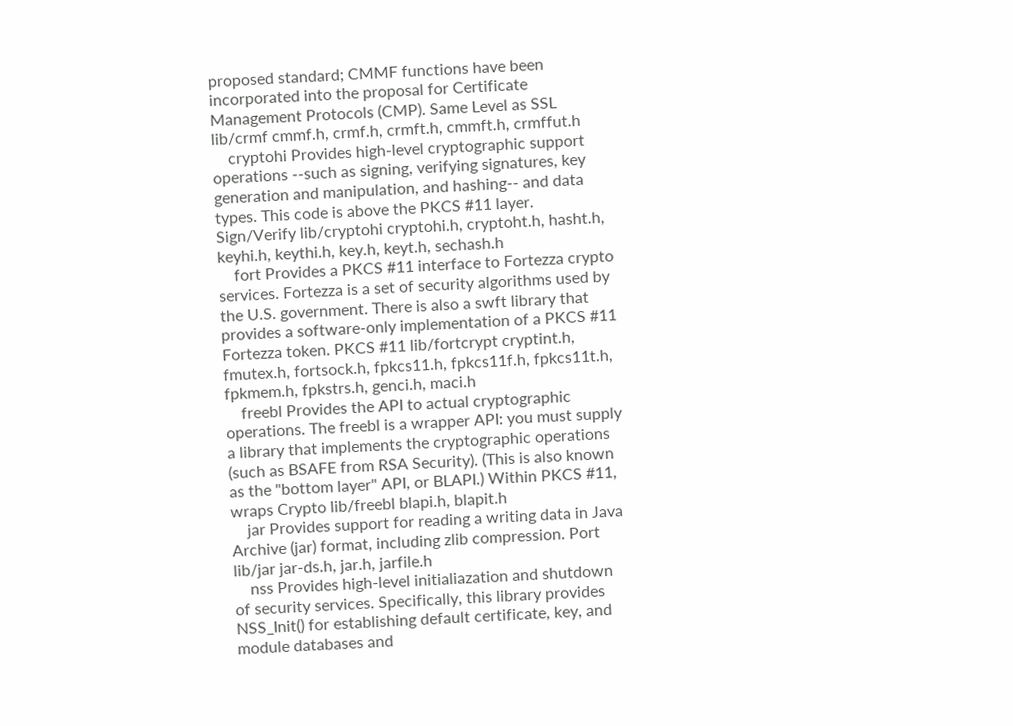proposed standard; CMMF functions have been incorporated into the proposal for Certificate Management Protocols (CMP). Same Level as SSL lib/crmf cmmf.h, crmf.h, crmft.h, cmmft.h, crmffut.h
    cryptohi Provides high-level cryptographic support operations --such as signing, verifying signatures, key generation and manipulation, and hashing-- and data types. This code is above the PKCS #11 layer. Sign/Verify lib/cryptohi cryptohi.h, cryptoht.h, hasht.h, keyhi.h, keythi.h, key.h, keyt.h, sechash.h
    fort Provides a PKCS #11 interface to Fortezza crypto services. Fortezza is a set of security algorithms used by the U.S. government. There is also a swft library that provides a software-only implementation of a PKCS #11 Fortezza token. PKCS #11 lib/fortcrypt cryptint.h, fmutex.h, fortsock.h, fpkcs11.h, fpkcs11f.h, fpkcs11t.h, fpkmem.h, fpkstrs.h, genci.h, maci.h
    freebl Provides the API to actual cryptographic operations. The freebl is a wrapper API: you must supply a library that implements the cryptographic operations (such as BSAFE from RSA Security). (This is also known as the "bottom layer" API, or BLAPI.) Within PKCS #11, wraps Crypto lib/freebl blapi.h, blapit.h
    jar Provides support for reading a writing data in Java Archive (jar) format, including zlib compression. Port lib/jar jar-ds.h, jar.h, jarfile.h
    nss Provides high-level initialiazation and shutdown of security services. Specifically, this library provides NSS_Init() for establishing default certificate, key, and module databases and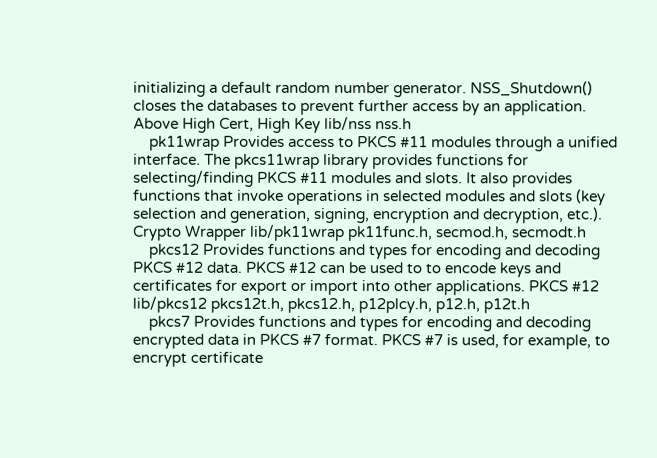initializing a default random number generator. NSS_Shutdown() closes the databases to prevent further access by an application. Above High Cert, High Key lib/nss nss.h
    pk11wrap Provides access to PKCS #11 modules through a unified interface. The pkcs11wrap library provides functions for selecting/finding PKCS #11 modules and slots. It also provides functions that invoke operations in selected modules and slots (key selection and generation, signing, encryption and decryption, etc.). Crypto Wrapper lib/pk11wrap pk11func.h, secmod.h, secmodt.h
    pkcs12 Provides functions and types for encoding and decoding PKCS #12 data. PKCS #12 can be used to to encode keys and certificates for export or import into other applications. PKCS #12 lib/pkcs12 pkcs12t.h, pkcs12.h, p12plcy.h, p12.h, p12t.h
    pkcs7 Provides functions and types for encoding and decoding encrypted data in PKCS #7 format. PKCS #7 is used, for example, to encrypt certificate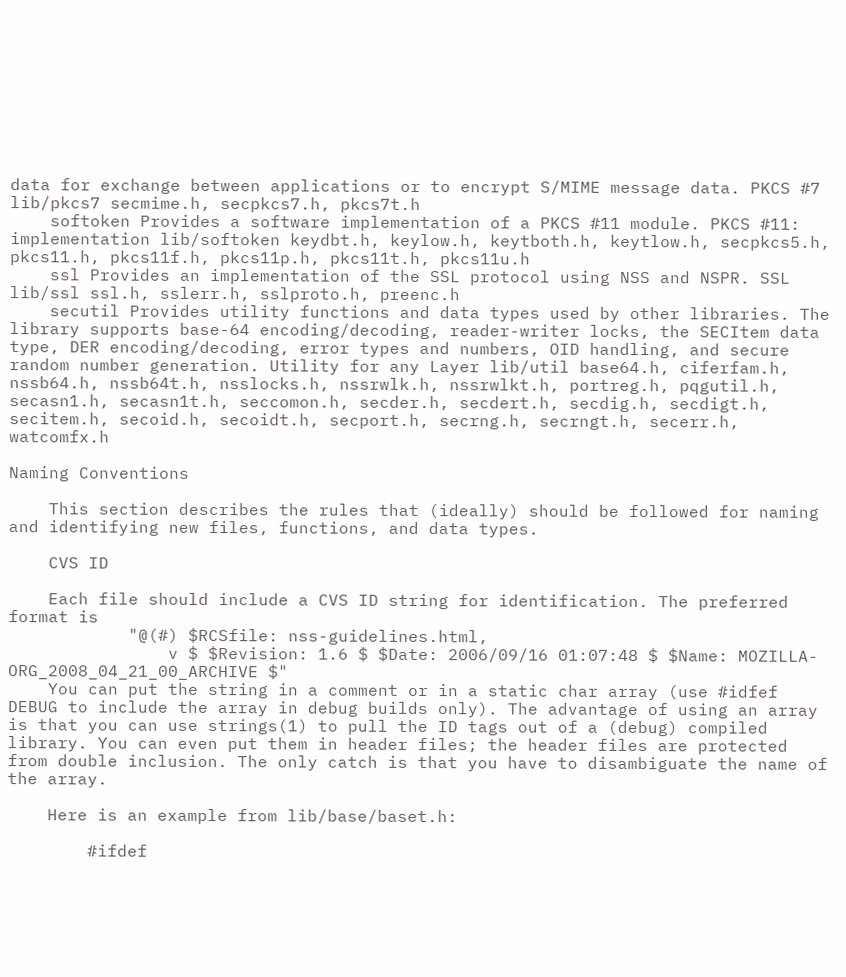data for exchange between applications or to encrypt S/MIME message data. PKCS #7 lib/pkcs7 secmime.h, secpkcs7.h, pkcs7t.h
    softoken Provides a software implementation of a PKCS #11 module. PKCS #11: implementation lib/softoken keydbt.h, keylow.h, keytboth.h, keytlow.h, secpkcs5.h, pkcs11.h, pkcs11f.h, pkcs11p.h, pkcs11t.h, pkcs11u.h
    ssl Provides an implementation of the SSL protocol using NSS and NSPR. SSL lib/ssl ssl.h, sslerr.h, sslproto.h, preenc.h
    secutil Provides utility functions and data types used by other libraries. The library supports base-64 encoding/decoding, reader-writer locks, the SECItem data type, DER encoding/decoding, error types and numbers, OID handling, and secure random number generation. Utility for any Layer lib/util base64.h, ciferfam.h, nssb64.h, nssb64t.h, nsslocks.h, nssrwlk.h, nssrwlkt.h, portreg.h, pqgutil.h, secasn1.h, secasn1t.h, seccomon.h, secder.h, secdert.h, secdig.h, secdigt.h, secitem.h, secoid.h, secoidt.h, secport.h, secrng.h, secrngt.h, secerr.h, watcomfx.h

Naming Conventions

    This section describes the rules that (ideally) should be followed for naming and identifying new files, functions, and data types.

    CVS ID

    Each file should include a CVS ID string for identification. The preferred format is
            "@(#) $RCSfile: nss-guidelines.html,
                v $ $Revision: 1.6 $ $Date: 2006/09/16 01:07:48 $ $Name: MOZILLA-ORG_2008_04_21_00_ARCHIVE $"
    You can put the string in a comment or in a static char array (use #idfef DEBUG to include the array in debug builds only). The advantage of using an array is that you can use strings(1) to pull the ID tags out of a (debug) compiled library. You can even put them in header files; the header files are protected from double inclusion. The only catch is that you have to disambiguate the name of the array.

    Here is an example from lib/base/baset.h:

        #ifdef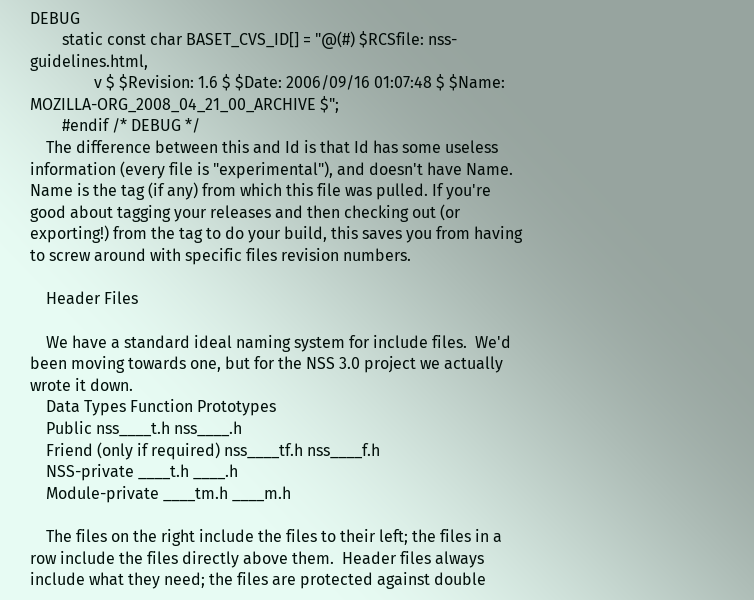DEBUG
        static const char BASET_CVS_ID[] = "@(#) $RCSfile: nss-guidelines.html,
                v $ $Revision: 1.6 $ $Date: 2006/09/16 01:07:48 $ $Name: MOZILLA-ORG_2008_04_21_00_ARCHIVE $";
        #endif /* DEBUG */
    The difference between this and Id is that Id has some useless information (every file is "experimental"), and doesn't have Name. Name is the tag (if any) from which this file was pulled. If you're good about tagging your releases and then checking out (or exporting!) from the tag to do your build, this saves you from having to screw around with specific files revision numbers.

    Header Files

    We have a standard ideal naming system for include files.  We'd been moving towards one, but for the NSS 3.0 project we actually wrote it down.
    Data Types Function Prototypes
    Public nss____t.h nss____.h
    Friend (only if required) nss____tf.h nss____f.h
    NSS-private ____t.h ____.h
    Module-private ____tm.h ____m.h

    The files on the right include the files to their left; the files in a row include the files directly above them.  Header files always include what they need; the files are protected against double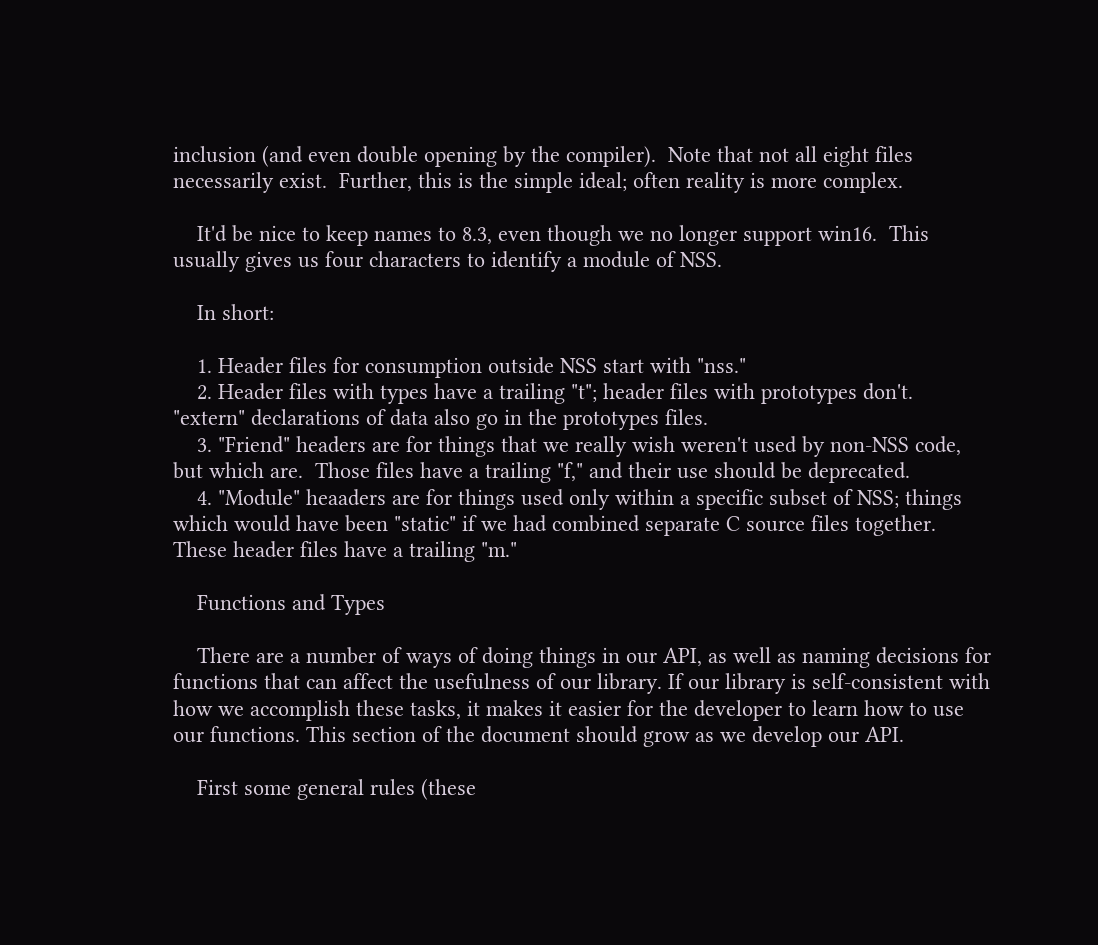inclusion (and even double opening by the compiler).  Note that not all eight files necessarily exist.  Further, this is the simple ideal; often reality is more complex.

    It'd be nice to keep names to 8.3, even though we no longer support win16.  This usually gives us four characters to identify a module of NSS.

    In short:

    1. Header files for consumption outside NSS start with "nss."
    2. Header files with types have a trailing "t"; header files with prototypes don't.  "extern" declarations of data also go in the prototypes files.
    3. "Friend" headers are for things that we really wish weren't used by non-NSS code, but which are.  Those files have a trailing "f," and their use should be deprecated.
    4. "Module" heaaders are for things used only within a specific subset of NSS; things which would have been "static" if we had combined separate C source files together.  These header files have a trailing "m."

    Functions and Types

    There are a number of ways of doing things in our API, as well as naming decisions for functions that can affect the usefulness of our library. If our library is self-consistent with how we accomplish these tasks, it makes it easier for the developer to learn how to use our functions. This section of the document should grow as we develop our API.

    First some general rules (these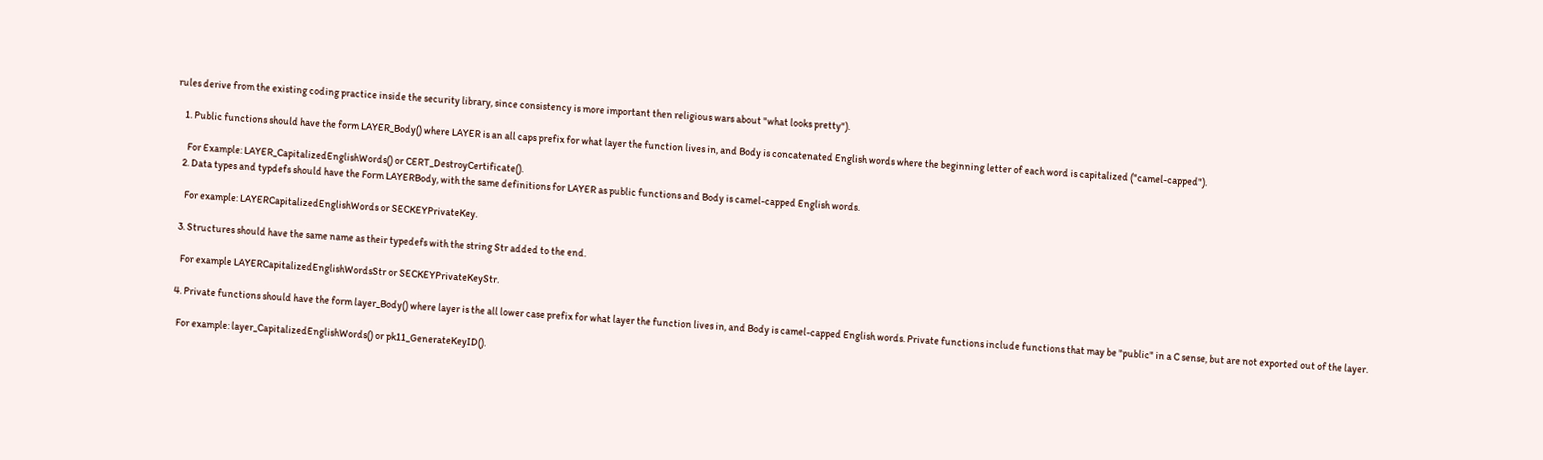rules derive from the existing coding practice inside the security library, since consistency is more important then religious wars about "what looks pretty").

    1. Public functions should have the form LAYER_Body() where LAYER is an all caps prefix for what layer the function lives in, and Body is concatenated English words where the beginning letter of each word is capitalized ("camel-capped").

      For Example: LAYER_CapitalizedEnglishWords() or CERT_DestroyCertificate().
    2. Data types and typdefs should have the Form LAYERBody, with the same definitions for LAYER as public functions and Body is camel-capped English words.

      For example: LAYERCapitalizedEnglishWords or SECKEYPrivateKey.

    3. Structures should have the same name as their typedefs with the string Str added to the end.

      For example LAYERCapitalizedEnglishWordsStr or SECKEYPrivateKeyStr.

    4. Private functions should have the form layer_Body() where layer is the all lower case prefix for what layer the function lives in, and Body is camel-capped English words. Private functions include functions that may be "public" in a C sense, but are not exported out of the layer.

      For example: layer_CapitalizedEnglishWords() or pk11_GenerateKeyID().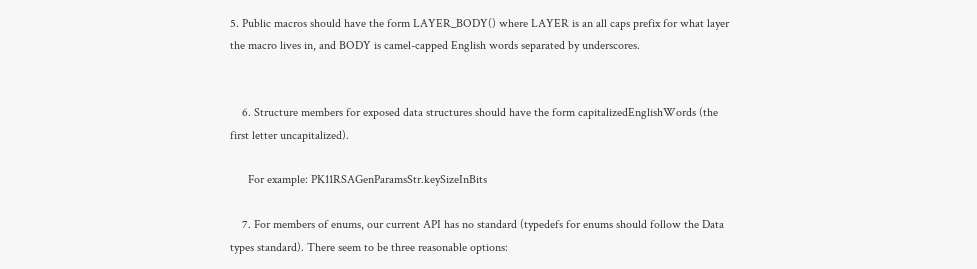5. Public macros should have the form LAYER_BODY() where LAYER is an all caps prefix for what layer the macro lives in, and BODY is camel-capped English words separated by underscores.


    6. Structure members for exposed data structures should have the form capitalizedEnglishWords (the first letter uncapitalized).

      For example: PK11RSAGenParamsStr.keySizeInBits

    7. For members of enums, our current API has no standard (typedefs for enums should follow the Data types standard). There seem to be three reasonable options: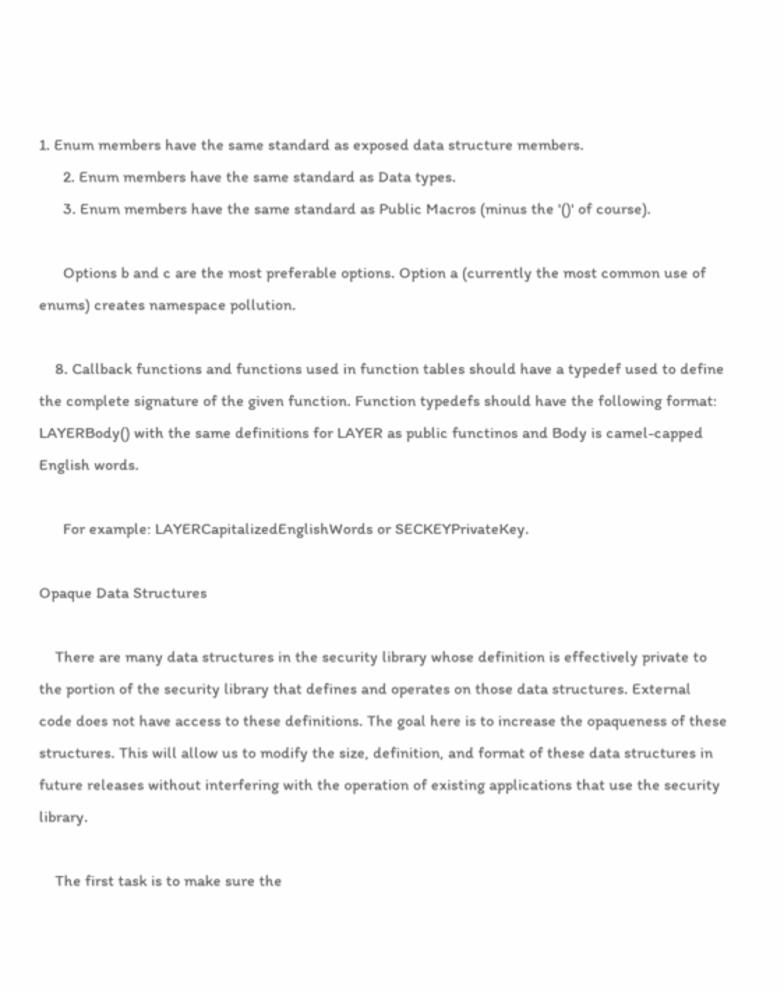1. Enum members have the same standard as exposed data structure members.
      2. Enum members have the same standard as Data types.
      3. Enum members have the same standard as Public Macros (minus the '()' of course).

      Options b and c are the most preferable options. Option a (currently the most common use of enums) creates namespace pollution.

    8. Callback functions and functions used in function tables should have a typedef used to define the complete signature of the given function. Function typedefs should have the following format: LAYERBody() with the same definitions for LAYER as public functinos and Body is camel-capped English words.

      For example: LAYERCapitalizedEnglishWords or SECKEYPrivateKey.

Opaque Data Structures

    There are many data structures in the security library whose definition is effectively private to the portion of the security library that defines and operates on those data structures. External code does not have access to these definitions. The goal here is to increase the opaqueness of these structures. This will allow us to modify the size, definition, and format of these data structures in future releases without interfering with the operation of existing applications that use the security library.

    The first task is to make sure the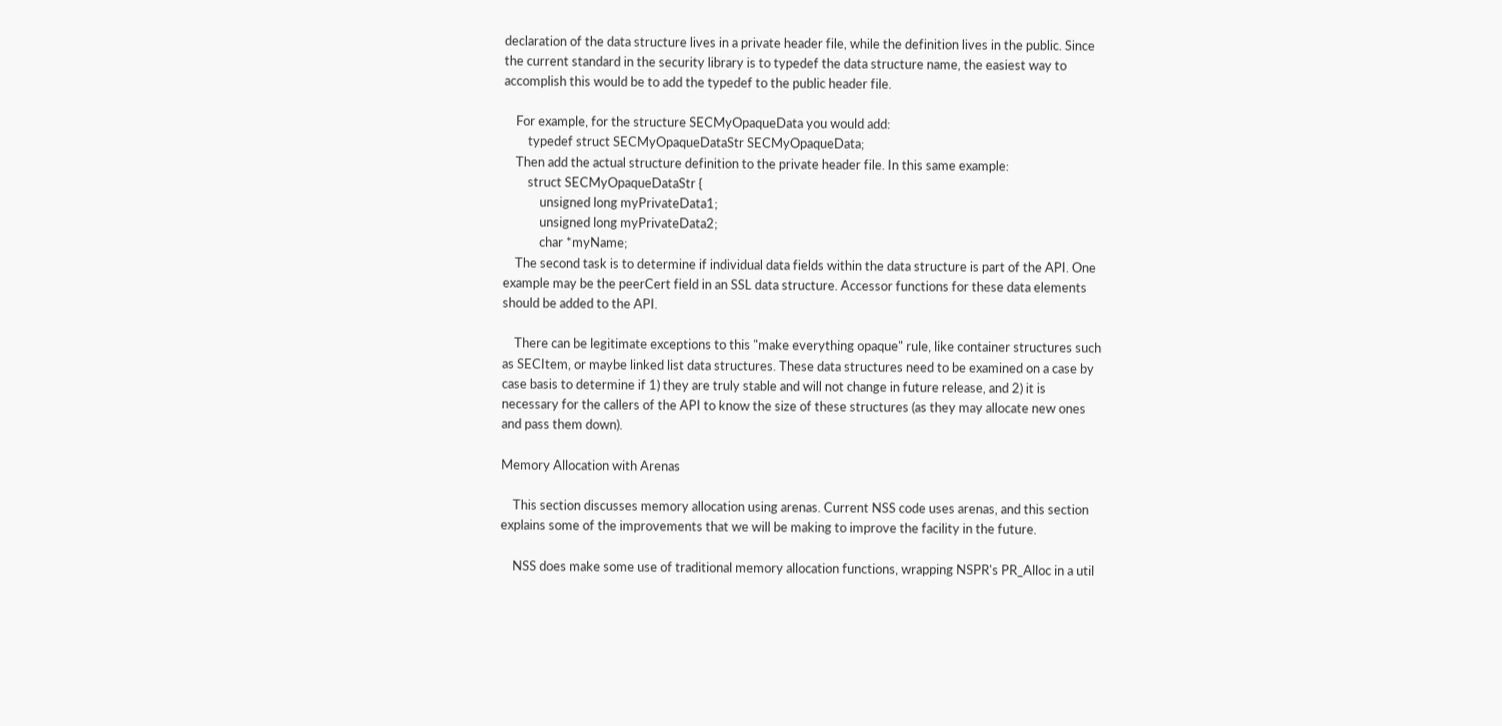declaration of the data structure lives in a private header file, while the definition lives in the public. Since the current standard in the security library is to typedef the data structure name, the easiest way to accomplish this would be to add the typedef to the public header file.

    For example, for the structure SECMyOpaqueData you would add:
        typedef struct SECMyOpaqueDataStr SECMyOpaqueData;
    Then add the actual structure definition to the private header file. In this same example:
        struct SECMyOpaqueDataStr {
            unsigned long myPrivateData1;
            unsigned long myPrivateData2;
            char *myName;
    The second task is to determine if individual data fields within the data structure is part of the API. One example may be the peerCert field in an SSL data structure. Accessor functions for these data elements should be added to the API.

    There can be legitimate exceptions to this "make everything opaque" rule, like container structures such as SECItem, or maybe linked list data structures. These data structures need to be examined on a case by case basis to determine if 1) they are truly stable and will not change in future release, and 2) it is necessary for the callers of the API to know the size of these structures (as they may allocate new ones and pass them down).

Memory Allocation with Arenas

    This section discusses memory allocation using arenas. Current NSS code uses arenas, and this section explains some of the improvements that we will be making to improve the facility in the future.

    NSS does make some use of traditional memory allocation functions, wrapping NSPR's PR_Alloc in a util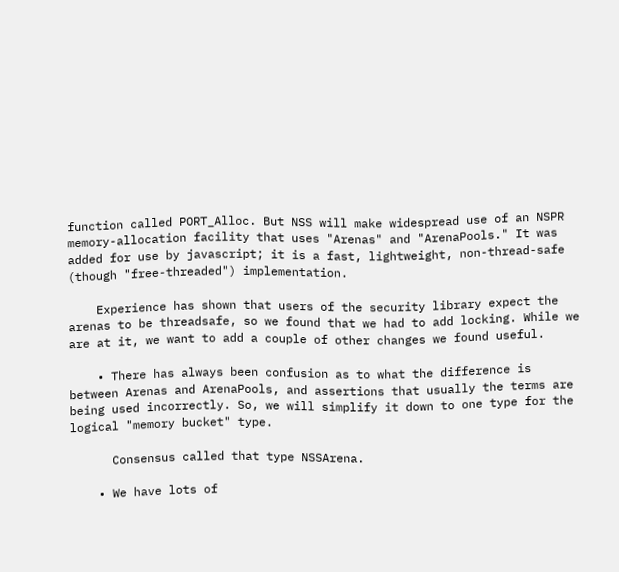function called PORT_Alloc. But NSS will make widespread use of an NSPR memory-allocation facility that uses "Arenas" and "ArenaPools." It was added for use by javascript; it is a fast, lightweight, non-thread-safe (though "free-threaded") implementation.

    Experience has shown that users of the security library expect the arenas to be threadsafe, so we found that we had to add locking. While we are at it, we want to add a couple of other changes we found useful.

    • There has always been confusion as to what the difference is between Arenas and ArenaPools, and assertions that usually the terms are being used incorrectly. So, we will simplify it down to one type for the logical "memory bucket" type.

      Consensus called that type NSSArena.

    • We have lots of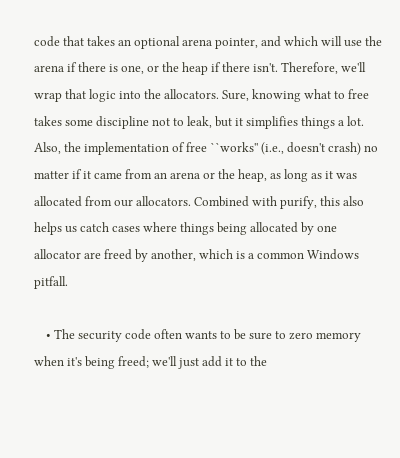code that takes an optional arena pointer, and which will use the arena if there is one, or the heap if there isn't. Therefore, we'll wrap that logic into the allocators. Sure, knowing what to free takes some discipline not to leak, but it simplifies things a lot. Also, the implementation of free ``works'' (i.e., doesn't crash) no matter if it came from an arena or the heap, as long as it was allocated from our allocators. Combined with purify, this also helps us catch cases where things being allocated by one allocator are freed by another, which is a common Windows pitfall.

    • The security code often wants to be sure to zero memory when it's being freed; we'll just add it to the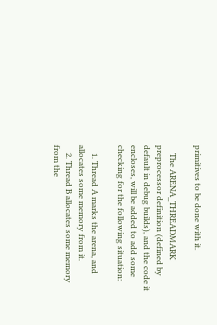primitives to be done with it.

    The ARENA_THREADMARK preprocessor definition (defined by default in debug builds), and the code it encloses, will be added to add some checking for the following situation:

    1. Thread A marks the arena, and allocates some memory from it.
    2. Thread B allocates some memory from the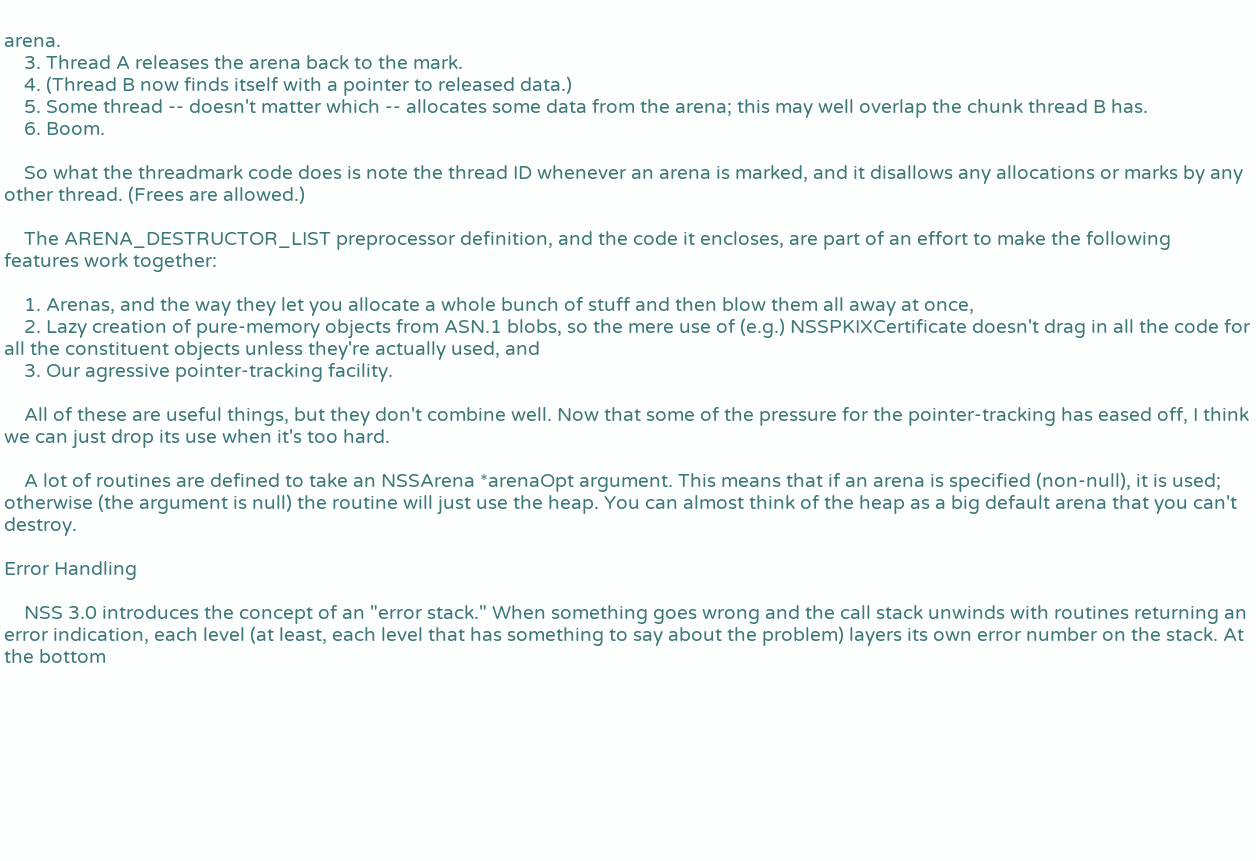arena.
    3. Thread A releases the arena back to the mark.
    4. (Thread B now finds itself with a pointer to released data.)
    5. Some thread -- doesn't matter which -- allocates some data from the arena; this may well overlap the chunk thread B has.
    6. Boom.

    So what the threadmark code does is note the thread ID whenever an arena is marked, and it disallows any allocations or marks by any other thread. (Frees are allowed.)

    The ARENA_DESTRUCTOR_LIST preprocessor definition, and the code it encloses, are part of an effort to make the following features work together:

    1. Arenas, and the way they let you allocate a whole bunch of stuff and then blow them all away at once,
    2. Lazy creation of pure-memory objects from ASN.1 blobs, so the mere use of (e.g.) NSSPKIXCertificate doesn't drag in all the code for all the constituent objects unless they're actually used, and
    3. Our agressive pointer-tracking facility.

    All of these are useful things, but they don't combine well. Now that some of the pressure for the pointer-tracking has eased off, I think we can just drop its use when it's too hard.

    A lot of routines are defined to take an NSSArena *arenaOpt argument. This means that if an arena is specified (non-null), it is used; otherwise (the argument is null) the routine will just use the heap. You can almost think of the heap as a big default arena that you can't destroy.

Error Handling

    NSS 3.0 introduces the concept of an "error stack." When something goes wrong and the call stack unwinds with routines returning an error indication, each level (at least, each level that has something to say about the problem) layers its own error number on the stack. At the bottom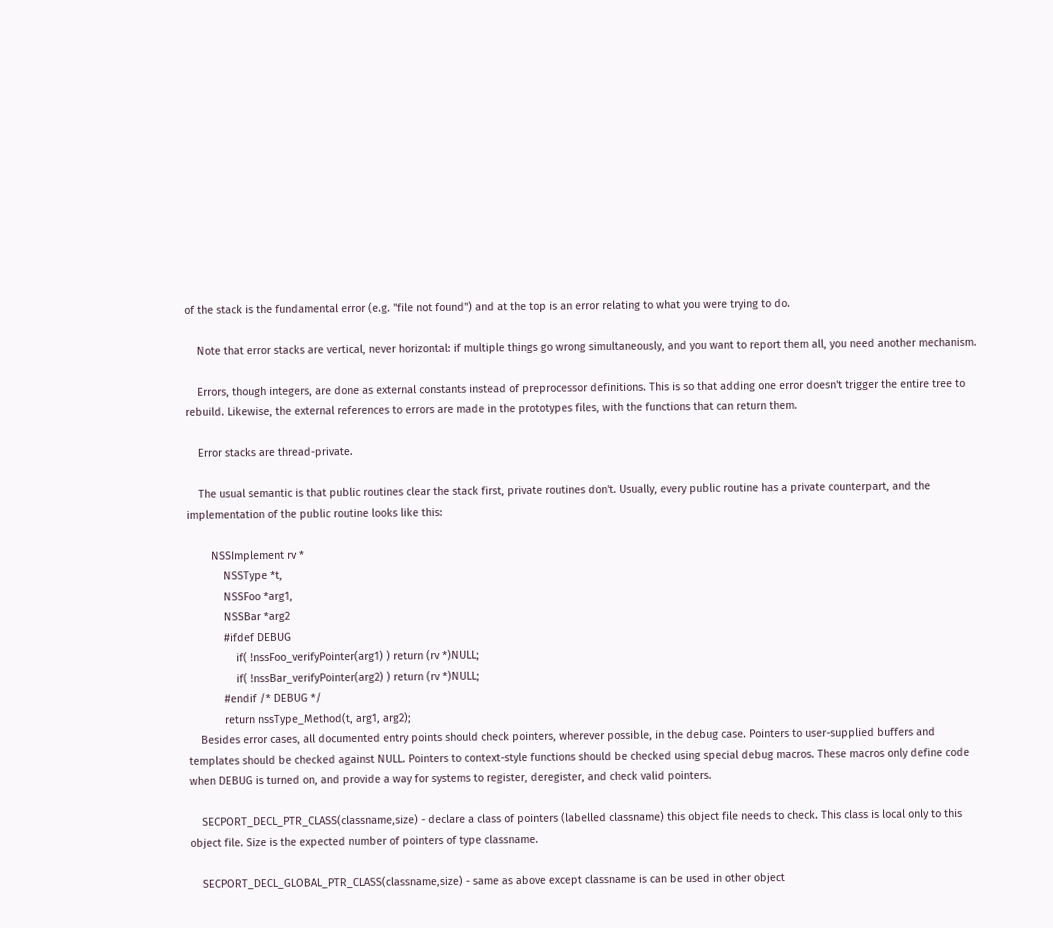of the stack is the fundamental error (e.g. "file not found") and at the top is an error relating to what you were trying to do.

    Note that error stacks are vertical, never horizontal: if multiple things go wrong simultaneously, and you want to report them all, you need another mechanism.

    Errors, though integers, are done as external constants instead of preprocessor definitions. This is so that adding one error doesn't trigger the entire tree to rebuild. Likewise, the external references to errors are made in the prototypes files, with the functions that can return them.

    Error stacks are thread-private.

    The usual semantic is that public routines clear the stack first, private routines don't. Usually, every public routine has a private counterpart, and the implementation of the public routine looks like this:

        NSSImplement rv *
            NSSType *t,
            NSSFoo *arg1,
            NSSBar *arg2
            #ifdef DEBUG
                if( !nssFoo_verifyPointer(arg1) ) return (rv *)NULL;
                if( !nssBar_verifyPointer(arg2) ) return (rv *)NULL;
            #endif /* DEBUG */
            return nssType_Method(t, arg1, arg2);
    Besides error cases, all documented entry points should check pointers, wherever possible, in the debug case. Pointers to user-supplied buffers and templates should be checked against NULL. Pointers to context-style functions should be checked using special debug macros. These macros only define code when DEBUG is turned on, and provide a way for systems to register, deregister, and check valid pointers.

    SECPORT_DECL_PTR_CLASS(classname,size) - declare a class of pointers (labelled classname) this object file needs to check. This class is local only to this object file. Size is the expected number of pointers of type classname.

    SECPORT_DECL_GLOBAL_PTR_CLASS(classname,size) - same as above except classname is can be used in other object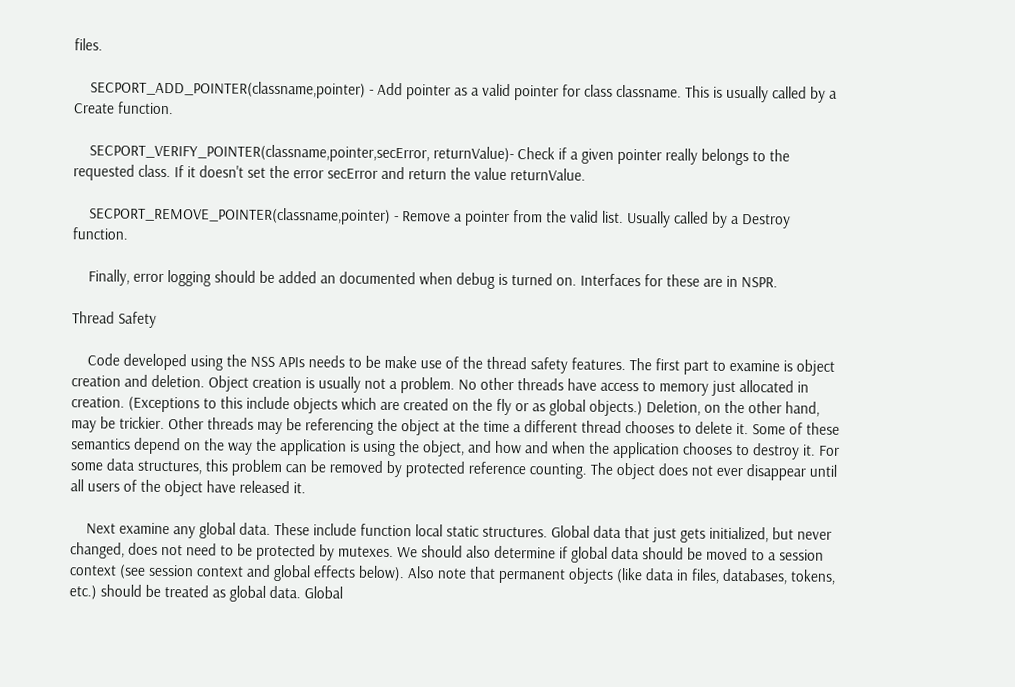files.

    SECPORT_ADD_POINTER(classname,pointer) - Add pointer as a valid pointer for class classname. This is usually called by a Create function.

    SECPORT_VERIFY_POINTER(classname,pointer,secError, returnValue)- Check if a given pointer really belongs to the requested class. If it doesn't set the error secError and return the value returnValue.

    SECPORT_REMOVE_POINTER(classname,pointer) - Remove a pointer from the valid list. Usually called by a Destroy function.

    Finally, error logging should be added an documented when debug is turned on. Interfaces for these are in NSPR.

Thread Safety

    Code developed using the NSS APIs needs to be make use of the thread safety features. The first part to examine is object creation and deletion. Object creation is usually not a problem. No other threads have access to memory just allocated in creation. (Exceptions to this include objects which are created on the fly or as global objects.) Deletion, on the other hand, may be trickier. Other threads may be referencing the object at the time a different thread chooses to delete it. Some of these semantics depend on the way the application is using the object, and how and when the application chooses to destroy it. For some data structures, this problem can be removed by protected reference counting. The object does not ever disappear until all users of the object have released it.

    Next examine any global data. These include function local static structures. Global data that just gets initialized, but never changed, does not need to be protected by mutexes. We should also determine if global data should be moved to a session context (see session context and global effects below). Also note that permanent objects (like data in files, databases, tokens, etc.) should be treated as global data. Global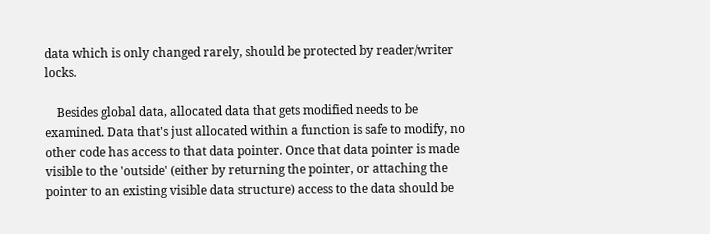data which is only changed rarely, should be protected by reader/writer locks.

    Besides global data, allocated data that gets modified needs to be examined. Data that's just allocated within a function is safe to modify, no other code has access to that data pointer. Once that data pointer is made visible to the 'outside' (either by returning the pointer, or attaching the pointer to an existing visible data structure) access to the data should be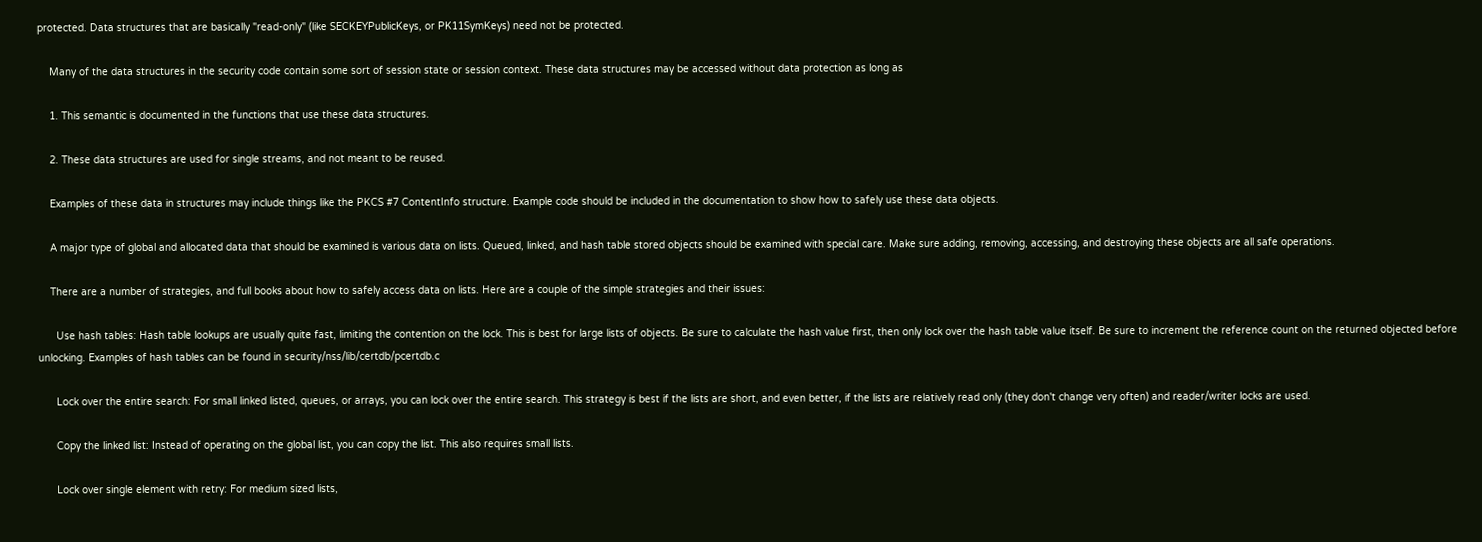protected. Data structures that are basically "read-only" (like SECKEYPublicKeys, or PK11SymKeys) need not be protected.

    Many of the data structures in the security code contain some sort of session state or session context. These data structures may be accessed without data protection as long as

    1. This semantic is documented in the functions that use these data structures.

    2. These data structures are used for single streams, and not meant to be reused.

    Examples of these data in structures may include things like the PKCS #7 ContentInfo structure. Example code should be included in the documentation to show how to safely use these data objects.

    A major type of global and allocated data that should be examined is various data on lists. Queued, linked, and hash table stored objects should be examined with special care. Make sure adding, removing, accessing, and destroying these objects are all safe operations.

    There are a number of strategies, and full books about how to safely access data on lists. Here are a couple of the simple strategies and their issues:

      Use hash tables: Hash table lookups are usually quite fast, limiting the contention on the lock. This is best for large lists of objects. Be sure to calculate the hash value first, then only lock over the hash table value itself. Be sure to increment the reference count on the returned objected before unlocking. Examples of hash tables can be found in security/nss/lib/certdb/pcertdb.c

      Lock over the entire search: For small linked listed, queues, or arrays, you can lock over the entire search. This strategy is best if the lists are short, and even better, if the lists are relatively read only (they don't change very often) and reader/writer locks are used.

      Copy the linked list: Instead of operating on the global list, you can copy the list. This also requires small lists.

      Lock over single element with retry: For medium sized lists,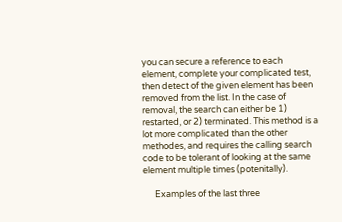you can secure a reference to each element, complete your complicated test, then detect of the given element has been removed from the list. In the case of removal, the search can either be 1) restarted, or 2) terminated. This method is a lot more complicated than the other methodes, and requires the calling search code to be tolerant of looking at the same element multiple times (potenitally).

      Examples of the last three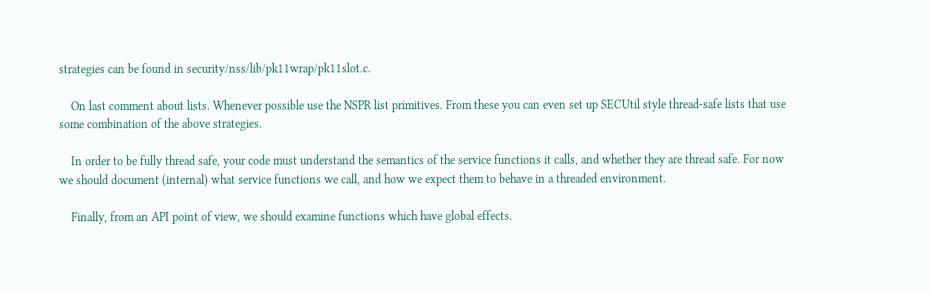strategies can be found in security/nss/lib/pk11wrap/pk11slot.c.

    On last comment about lists. Whenever possible use the NSPR list primitives. From these you can even set up SECUtil style thread-safe lists that use some combination of the above strategies.

    In order to be fully thread safe, your code must understand the semantics of the service functions it calls, and whether they are thread safe. For now we should document (internal) what service functions we call, and how we expect them to behave in a threaded environment.

    Finally, from an API point of view, we should examine functions which have global effects.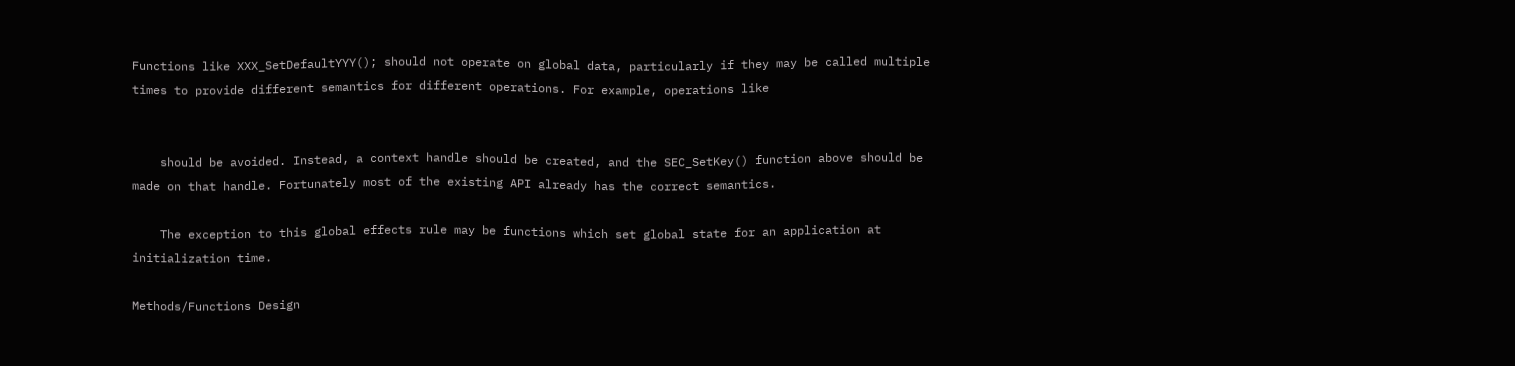Functions like XXX_SetDefaultYYY(); should not operate on global data, particularly if they may be called multiple times to provide different semantics for different operations. For example, operations like


    should be avoided. Instead, a context handle should be created, and the SEC_SetKey() function above should be made on that handle. Fortunately most of the existing API already has the correct semantics.

    The exception to this global effects rule may be functions which set global state for an application at initialization time.

Methods/Functions Design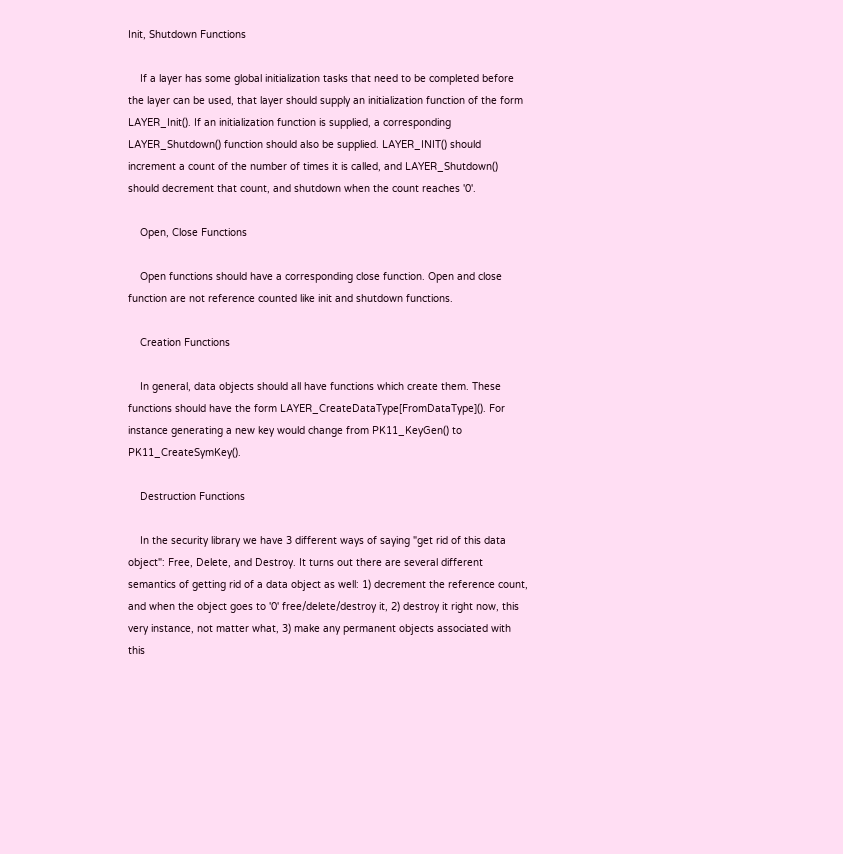Init, Shutdown Functions

    If a layer has some global initialization tasks that need to be completed before the layer can be used, that layer should supply an initialization function of the form LAYER_Init(). If an initialization function is supplied, a corresponding LAYER_Shutdown() function should also be supplied. LAYER_INIT() should increment a count of the number of times it is called, and LAYER_Shutdown() should decrement that count, and shutdown when the count reaches '0'.

    Open, Close Functions

    Open functions should have a corresponding close function. Open and close function are not reference counted like init and shutdown functions.

    Creation Functions

    In general, data objects should all have functions which create them. These functions should have the form LAYER_CreateDataType[FromDataType](). For instance generating a new key would change from PK11_KeyGen() to PK11_CreateSymKey().

    Destruction Functions

    In the security library we have 3 different ways of saying "get rid of this data object": Free, Delete, and Destroy. It turns out there are several different semantics of getting rid of a data object as well: 1) decrement the reference count, and when the object goes to '0' free/delete/destroy it, 2) destroy it right now, this very instance, not matter what, 3) make any permanent objects associated with this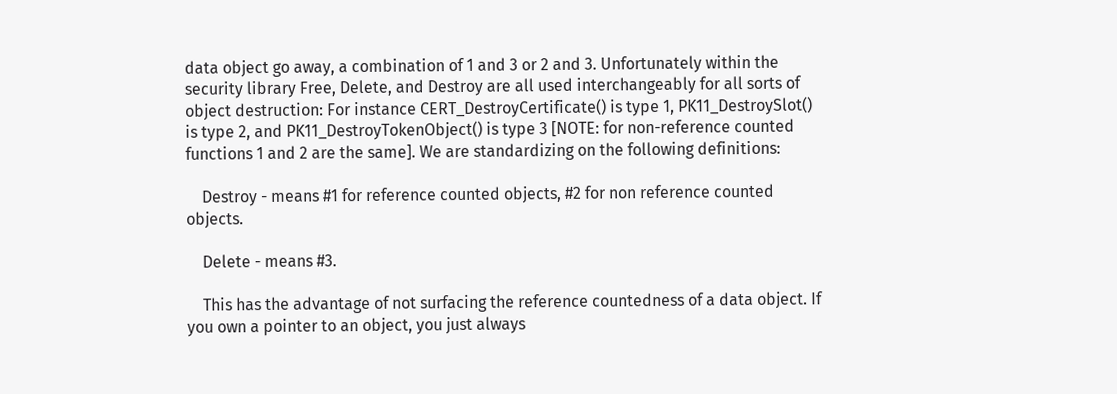data object go away, a combination of 1 and 3 or 2 and 3. Unfortunately within the security library Free, Delete, and Destroy are all used interchangeably for all sorts of object destruction: For instance CERT_DestroyCertificate() is type 1, PK11_DestroySlot() is type 2, and PK11_DestroyTokenObject() is type 3 [NOTE: for non-reference counted functions 1 and 2 are the same]. We are standardizing on the following definitions:

    Destroy - means #1 for reference counted objects, #2 for non reference counted objects.

    Delete - means #3.

    This has the advantage of not surfacing the reference countedness of a data object. If you own a pointer to an object, you just always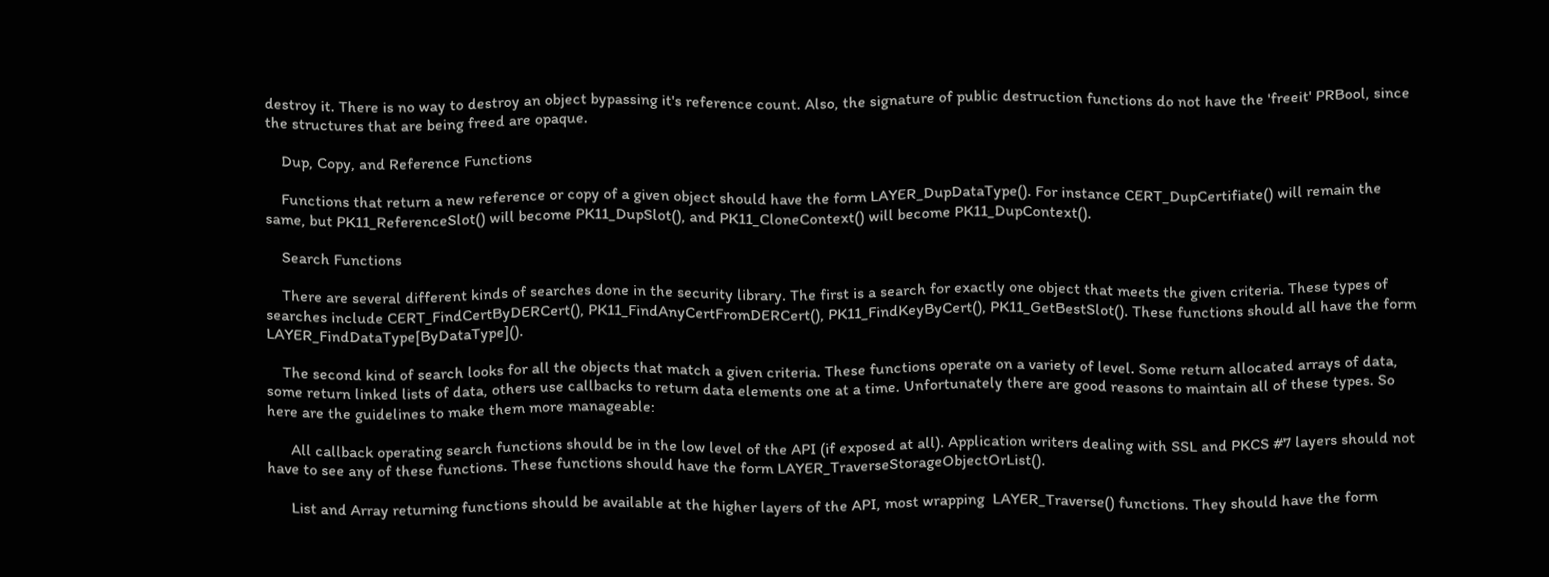destroy it. There is no way to destroy an object bypassing it's reference count. Also, the signature of public destruction functions do not have the 'freeit' PRBool, since the structures that are being freed are opaque.

    Dup, Copy, and Reference Functions

    Functions that return a new reference or copy of a given object should have the form LAYER_DupDataType(). For instance CERT_DupCertifiate() will remain the same, but PK11_ReferenceSlot() will become PK11_DupSlot(), and PK11_CloneContext() will become PK11_DupContext().

    Search Functions

    There are several different kinds of searches done in the security library. The first is a search for exactly one object that meets the given criteria. These types of searches include CERT_FindCertByDERCert(), PK11_FindAnyCertFromDERCert(), PK11_FindKeyByCert(), PK11_GetBestSlot(). These functions should all have the form LAYER_FindDataType[ByDataType]().

    The second kind of search looks for all the objects that match a given criteria. These functions operate on a variety of level. Some return allocated arrays of data, some return linked lists of data, others use callbacks to return data elements one at a time. Unfortunately there are good reasons to maintain all of these types. So here are the guidelines to make them more manageable:

      All callback operating search functions should be in the low level of the API (if exposed at all). Application writers dealing with SSL and PKCS #7 layers should not have to see any of these functions. These functions should have the form LAYER_TraverseStorageObjectOrList().

      List and Array returning functions should be available at the higher layers of the API, most wrapping  LAYER_Traverse() functions. They should have the form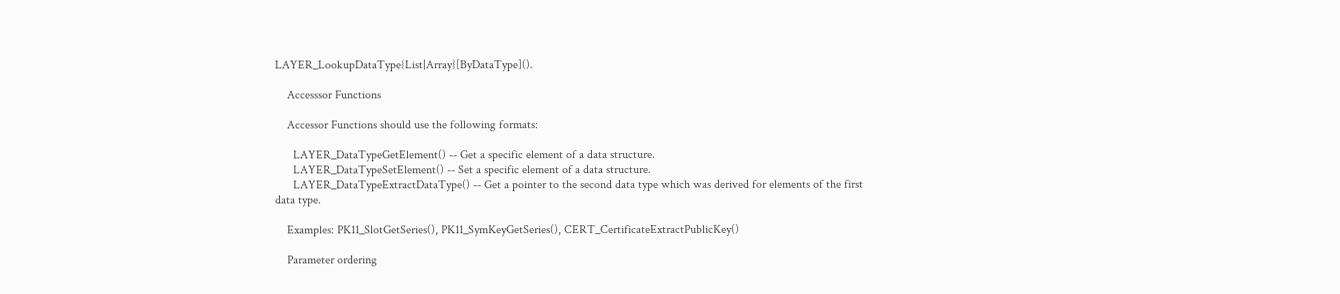LAYER_LookupDataType{List|Array}[ByDataType]().

    Accesssor Functions

    Accessor Functions should use the following formats:

      LAYER_DataTypeGetElement() -- Get a specific element of a data structure.
      LAYER_DataTypeSetElement() -- Set a specific element of a data structure.
      LAYER_DataTypeExtractDataType() -- Get a pointer to the second data type which was derived for elements of the first data type.

    Examples: PK11_SlotGetSeries(), PK11_SymKeyGetSeries(), CERT_CertificateExtractPublicKey()

    Parameter ordering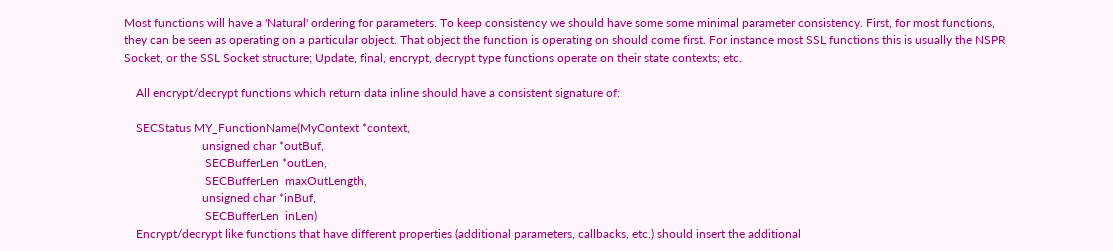Most functions will have a 'Natural' ordering for parameters. To keep consistency we should have some some minimal parameter consistency. First, for most functions, they can be seen as operating on a particular object. That object the function is operating on should come first. For instance most SSL functions this is usually the NSPR Socket, or the SSL Socket structure; Update, final, encrypt, decrypt type functions operate on their state contexts; etc.

    All encrypt/decrypt functions which return data inline should have a consistent signature of:

    SECStatus MY_FunctionName(MyContext *context,
                          unsigned char *outBuf,
                           SECBufferLen *outLen,
                           SECBufferLen  maxOutLength,
                          unsigned char *inBuf,
                           SECBufferLen  inLen)
    Encrypt/decrypt like functions that have different properties (additional parameters, callbacks, etc.) should insert the additional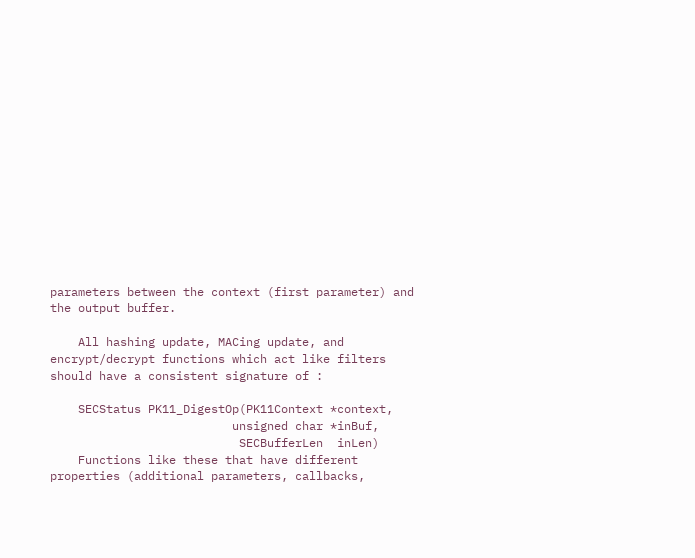parameters between the context (first parameter) and the output buffer.

    All hashing update, MACing update, and encrypt/decrypt functions which act like filters should have a consistent signature of :

    SECStatus PK11_DigestOp(PK11Context *context,
                          unsigned char *inBuf,
                           SECBufferLen  inLen)
    Functions like these that have different properties (additional parameters, callbacks,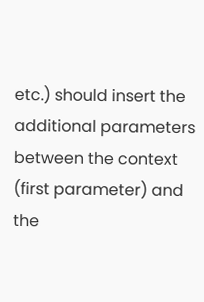etc.) should insert the additional parameters between the context (first parameter) and the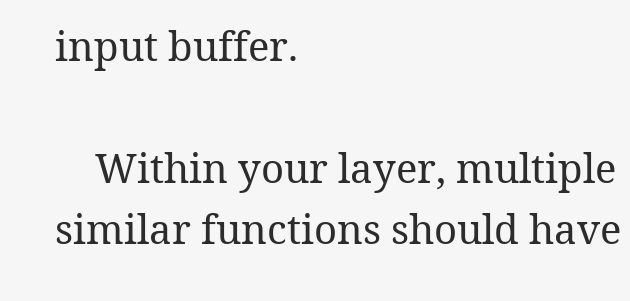input buffer.

    Within your layer, multiple similar functions should have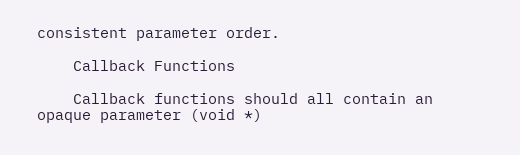consistent parameter order.

    Callback Functions

    Callback functions should all contain an opaque parameter (void *)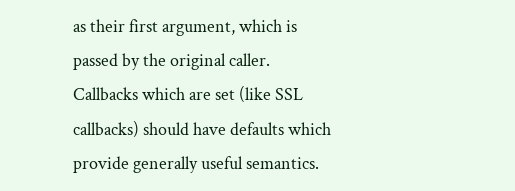as their first argument, which is passed by the original caller. Callbacks which are set (like SSL callbacks) should have defaults which provide generally useful semantics.